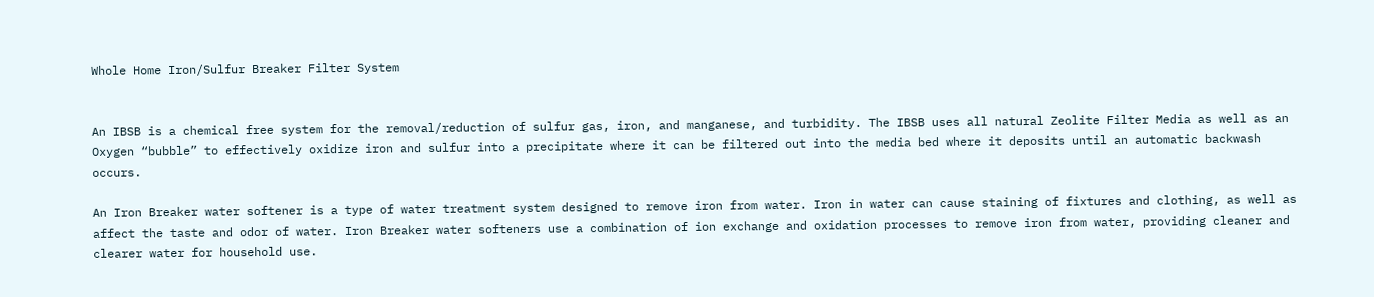Whole Home Iron/Sulfur Breaker Filter System


An IBSB is a chemical free system for the removal/reduction of sulfur gas, iron, and manganese, and turbidity. The IBSB uses all natural Zeolite Filter Media as well as an Oxygen “bubble” to effectively oxidize iron and sulfur into a precipitate where it can be filtered out into the media bed where it deposits until an automatic backwash occurs.

An Iron Breaker water softener is a type of water treatment system designed to remove iron from water. Iron in water can cause staining of fixtures and clothing, as well as affect the taste and odor of water. Iron Breaker water softeners use a combination of ion exchange and oxidation processes to remove iron from water, providing cleaner and clearer water for household use.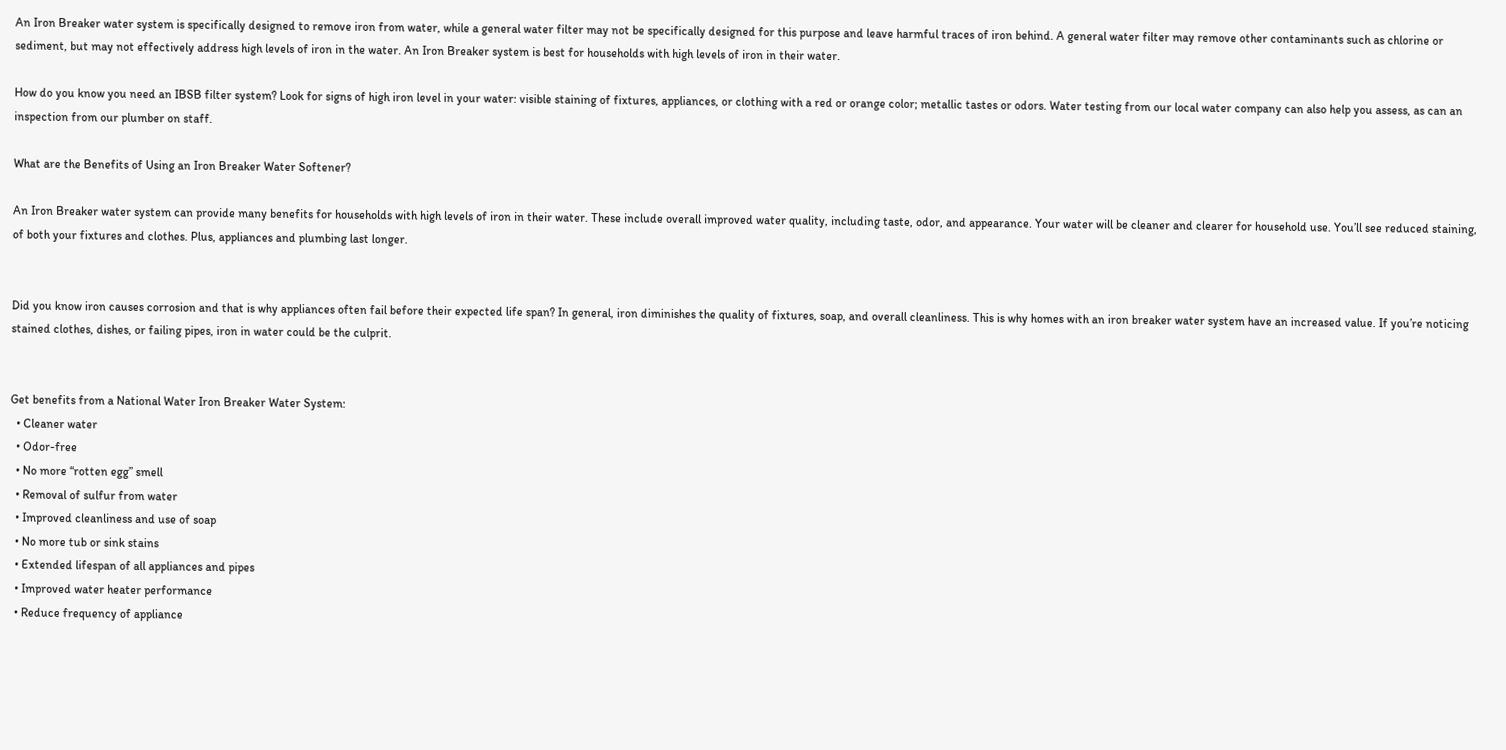An Iron Breaker water system is specifically designed to remove iron from water, while a general water filter may not be specifically designed for this purpose and leave harmful traces of iron behind. A general water filter may remove other contaminants such as chlorine or sediment, but may not effectively address high levels of iron in the water. An Iron Breaker system is best for households with high levels of iron in their water.

How do you know you need an IBSB filter system? Look for signs of high iron level in your water: visible staining of fixtures, appliances, or clothing with a red or orange color; metallic tastes or odors. Water testing from our local water company can also help you assess, as can an inspection from our plumber on staff.

What are the Benefits of Using an Iron Breaker Water Softener?

An Iron Breaker water system can provide many benefits for households with high levels of iron in their water. These include overall improved water quality, including taste, odor, and appearance. Your water will be cleaner and clearer for household use. You’ll see reduced staining, of both your fixtures and clothes. Plus, appliances and plumbing last longer.


Did you know iron causes corrosion and that is why appliances often fail before their expected life span? In general, iron diminishes the quality of fixtures, soap, and overall cleanliness. This is why homes with an iron breaker water system have an increased value. If you’re noticing stained clothes, dishes, or failing pipes, iron in water could be the culprit.


Get benefits from a National Water Iron Breaker Water System:
  • Cleaner water
  • Odor-free
  • No more “rotten egg” smell
  • Removal of sulfur from water
  • Improved cleanliness and use of soap
  • No more tub or sink stains
  • Extended lifespan of all appliances and pipes
  • Improved water heater performance
  • Reduce frequency of appliance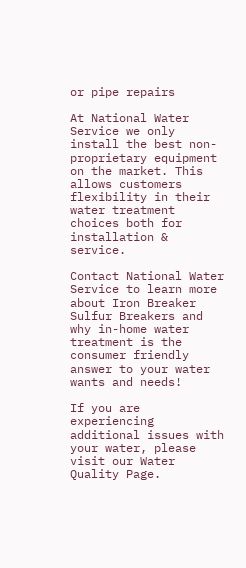or pipe repairs

At National Water Service we only install the best non-proprietary equipment on the market. This allows customers flexibility in their water treatment choices both for installation & service.

Contact National Water Service to learn more about Iron Breaker Sulfur Breakers and why in-home water treatment is the consumer friendly answer to your water wants and needs!

If you are experiencing additional issues with your water, please visit our Water Quality Page.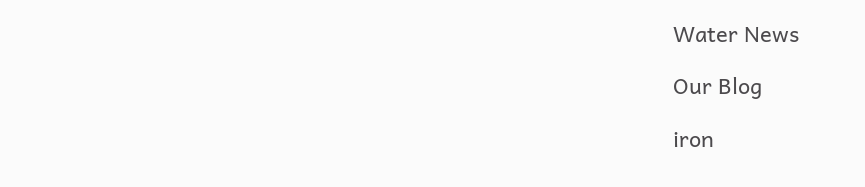Water News

Our Blog

iron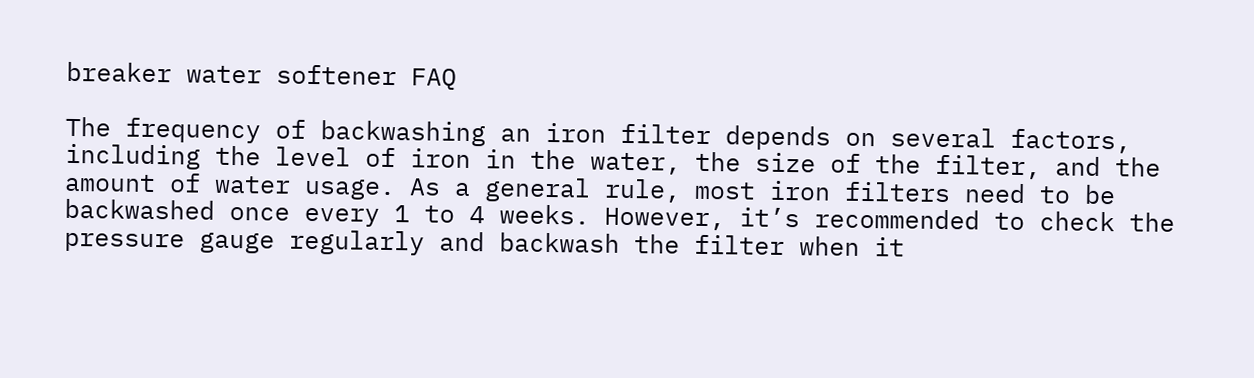breaker water softener FAQ

The frequency of backwashing an iron filter depends on several factors, including the level of iron in the water, the size of the filter, and the amount of water usage. As a general rule, most iron filters need to be backwashed once every 1 to 4 weeks. However, it’s recommended to check the pressure gauge regularly and backwash the filter when it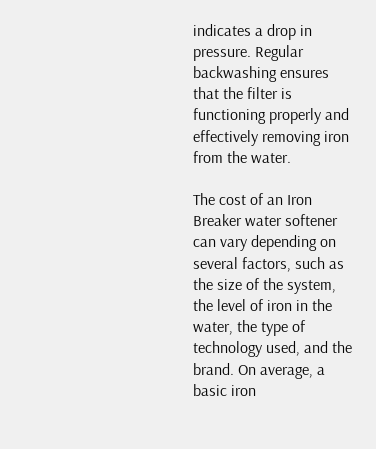indicates a drop in pressure. Regular backwashing ensures that the filter is functioning properly and effectively removing iron from the water.

The cost of an Iron Breaker water softener can vary depending on several factors, such as the size of the system, the level of iron in the water, the type of technology used, and the brand. On average, a basic iron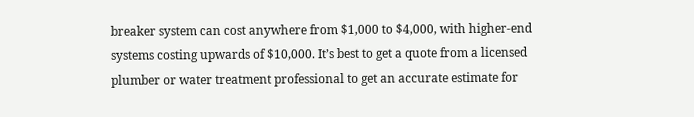breaker system can cost anywhere from $1,000 to $4,000, with higher-end systems costing upwards of $10,000. It’s best to get a quote from a licensed plumber or water treatment professional to get an accurate estimate for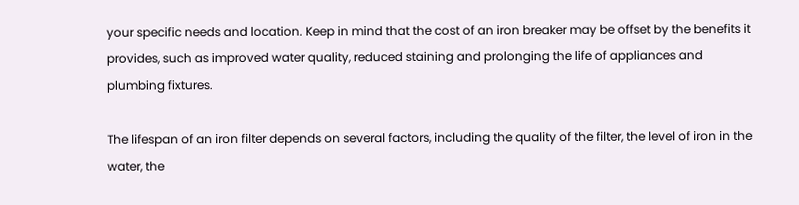your specific needs and location. Keep in mind that the cost of an iron breaker may be offset by the benefits it provides, such as improved water quality, reduced staining and prolonging the life of appliances and plumbing fixtures.

The lifespan of an iron filter depends on several factors, including the quality of the filter, the level of iron in the water, the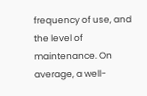frequency of use, and the level of maintenance. On average, a well-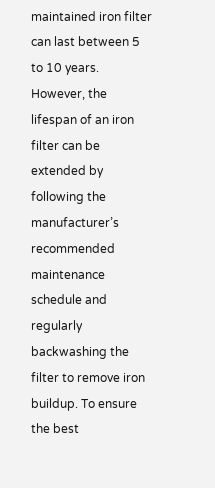maintained iron filter can last between 5 to 10 years. However, the lifespan of an iron filter can be extended by following the manufacturer’s recommended maintenance schedule and regularly backwashing the filter to remove iron buildup. To ensure the best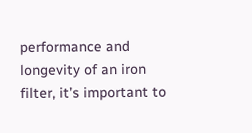performance and longevity of an iron filter, it’s important to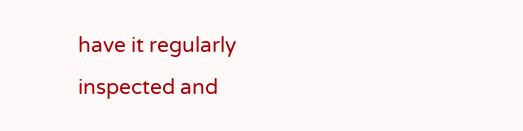have it regularly inspected and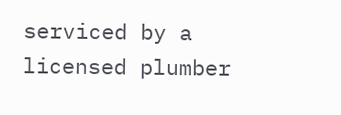serviced by a licensed plumber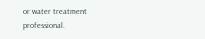or water treatment professional.